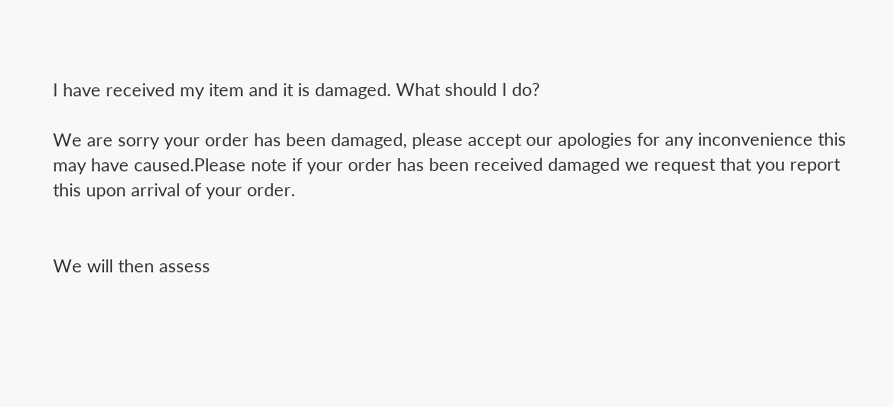I have received my item and it is damaged. What should I do?

We are sorry your order has been damaged, please accept our apologies for any inconvenience this may have caused.Please note if your order has been received damaged we request that you report this upon arrival of your order.


We will then assess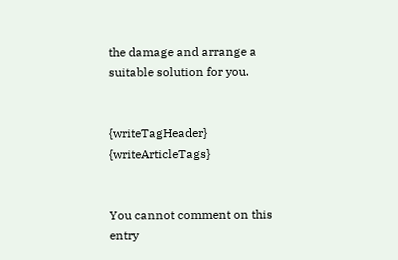the damage and arrange a suitable solution for you.


{writeTagHeader} {writeArticleTags}


You cannot comment on this entry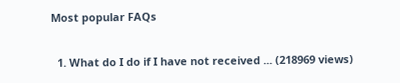Most popular FAQs

  1. What do I do if I have not received ... (218969 views)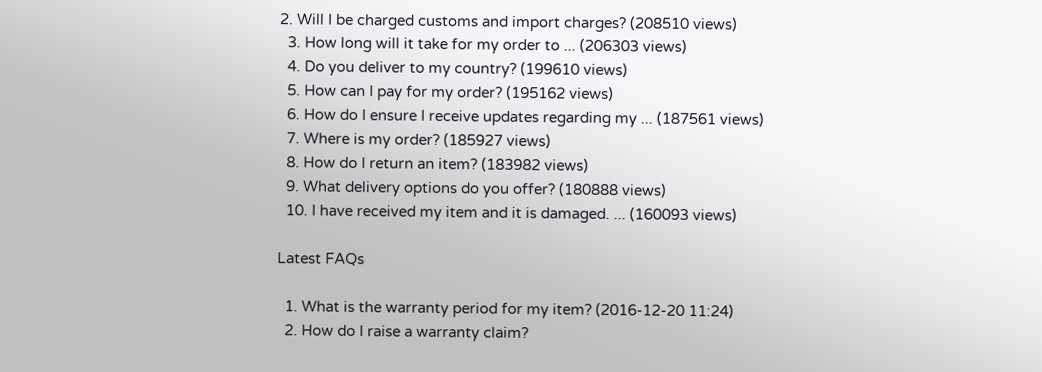2. Will I be charged customs and import charges? (208510 views)
  3. How long will it take for my order to ... (206303 views)
  4. Do you deliver to my country? (199610 views)
  5. How can I pay for my order? (195162 views)
  6. How do I ensure I receive updates regarding my ... (187561 views)
  7. Where is my order? (185927 views)
  8. How do I return an item? (183982 views)
  9. What delivery options do you offer? (180888 views)
  10. I have received my item and it is damaged. ... (160093 views)

Latest FAQs

  1. What is the warranty period for my item? (2016-12-20 11:24)
  2. How do I raise a warranty claim?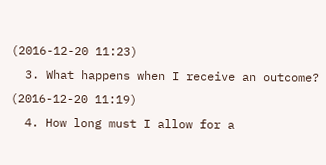(2016-12-20 11:23)
  3. What happens when I receive an outcome? (2016-12-20 11:19)
  4. How long must I allow for a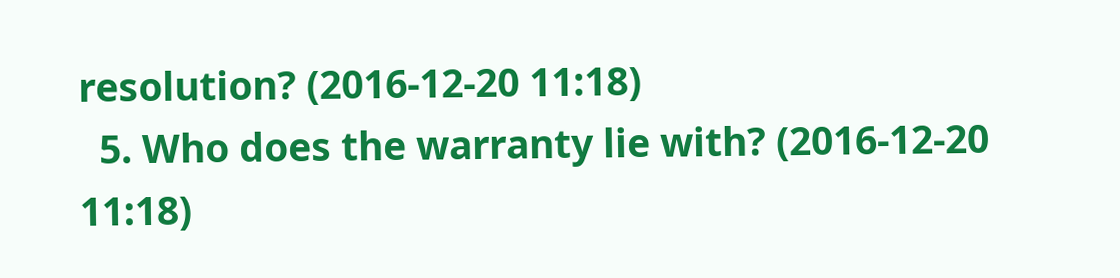resolution? (2016-12-20 11:18)
  5. Who does the warranty lie with? (2016-12-20 11:18)